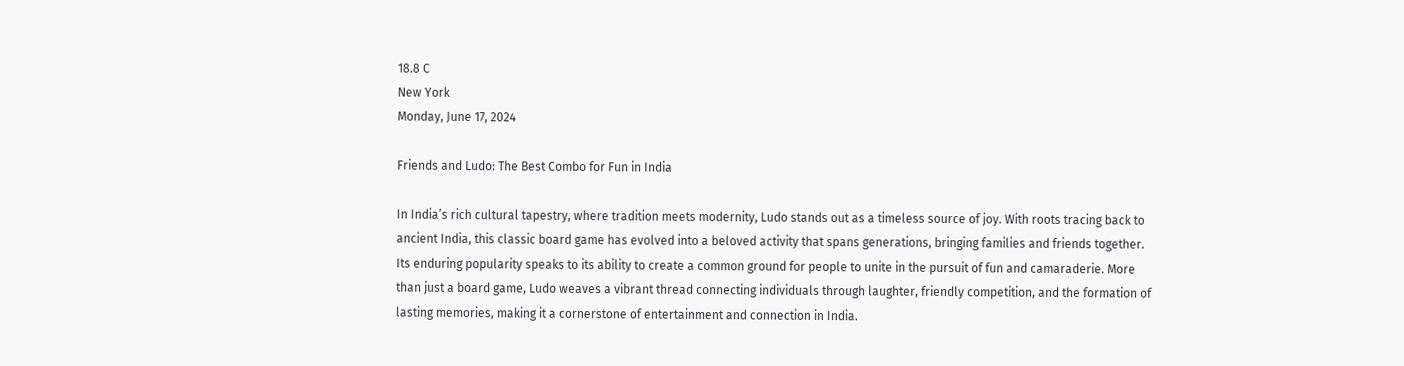18.8 C
New York
Monday, June 17, 2024

Friends and Ludo: The Best Combo for Fun in India

In India’s rich cultural tapestry, where tradition meets modernity, Ludo stands out as a timeless source of joy. With roots tracing back to ancient India, this classic board game has evolved into a beloved activity that spans generations, bringing families and friends together. Its enduring popularity speaks to its ability to create a common ground for people to unite in the pursuit of fun and camaraderie. More than just a board game, Ludo weaves a vibrant thread connecting individuals through laughter, friendly competition, and the formation of lasting memories, making it a cornerstone of entertainment and connection in India.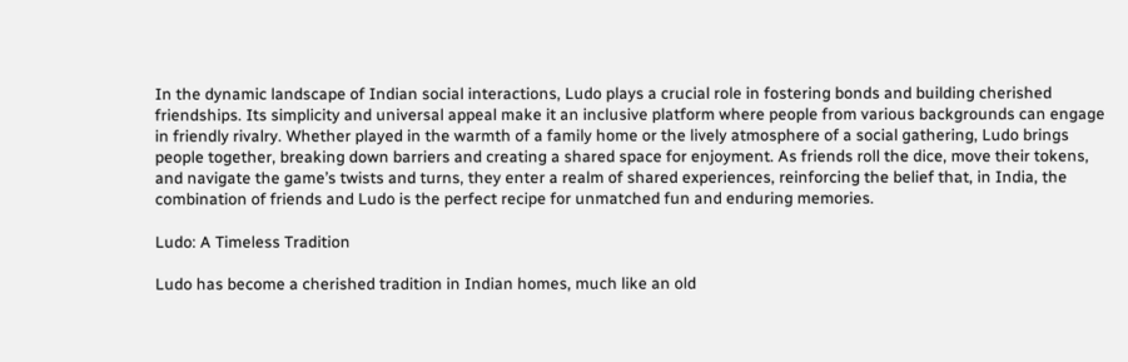In the dynamic landscape of Indian social interactions, Ludo plays a crucial role in fostering bonds and building cherished friendships. Its simplicity and universal appeal make it an inclusive platform where people from various backgrounds can engage in friendly rivalry. Whether played in the warmth of a family home or the lively atmosphere of a social gathering, Ludo brings people together, breaking down barriers and creating a shared space for enjoyment. As friends roll the dice, move their tokens, and navigate the game’s twists and turns, they enter a realm of shared experiences, reinforcing the belief that, in India, the combination of friends and Ludo is the perfect recipe for unmatched fun and enduring memories.

Ludo: A Timeless Tradition

Ludo has become a cherished tradition in Indian homes, much like an old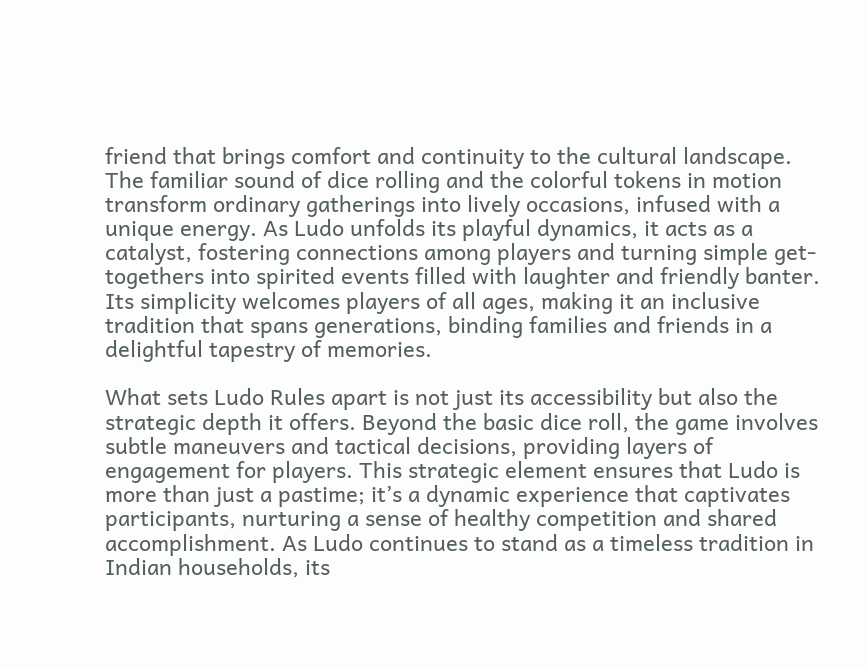friend that brings comfort and continuity to the cultural landscape. The familiar sound of dice rolling and the colorful tokens in motion transform ordinary gatherings into lively occasions, infused with a unique energy. As Ludo unfolds its playful dynamics, it acts as a catalyst, fostering connections among players and turning simple get-togethers into spirited events filled with laughter and friendly banter. Its simplicity welcomes players of all ages, making it an inclusive tradition that spans generations, binding families and friends in a delightful tapestry of memories.

What sets Ludo Rules apart is not just its accessibility but also the strategic depth it offers. Beyond the basic dice roll, the game involves subtle maneuvers and tactical decisions, providing layers of engagement for players. This strategic element ensures that Ludo is more than just a pastime; it’s a dynamic experience that captivates participants, nurturing a sense of healthy competition and shared accomplishment. As Ludo continues to stand as a timeless tradition in Indian households, its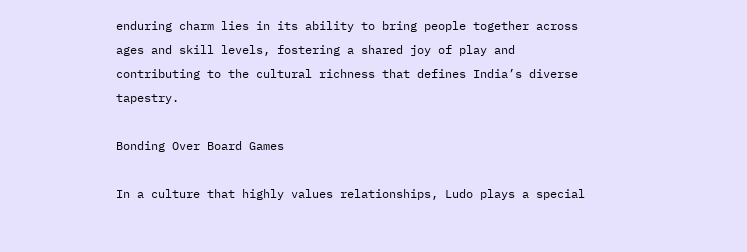enduring charm lies in its ability to bring people together across ages and skill levels, fostering a shared joy of play and contributing to the cultural richness that defines India’s diverse tapestry.

Bonding Over Board Games

In a culture that highly values relationships, Ludo plays a special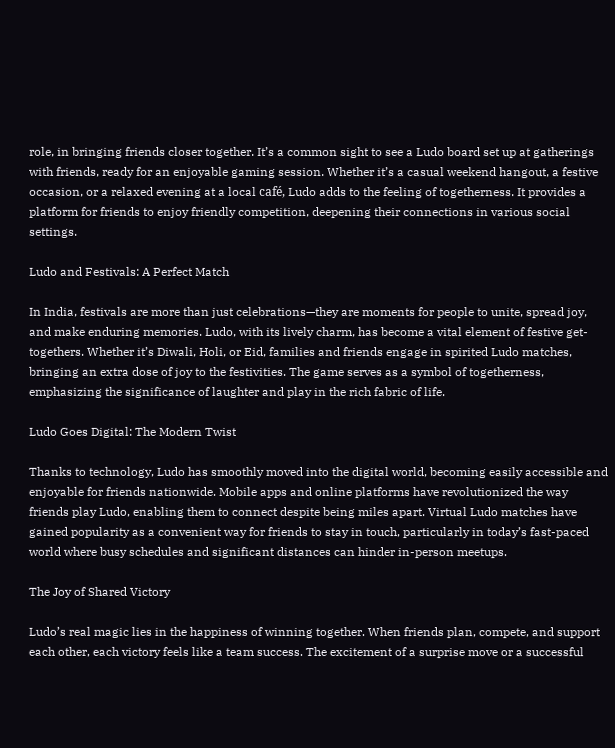role, in bringing friends closer together. It’s a common sight to see a Ludo board set up at gatherings with friends, ready for an enjoyable gaming session. Whether it’s a casual weekend hangout, a festive occasion, or a relaxed evening at a local café, Ludo adds to the feeling of togetherness. It provides a platform for friends to enjoy friendly competition, deepening their connections in various social settings.

Ludo and Festivals: A Perfect Match

In India, festivals are more than just celebrations—they are moments for people to unite, spread joy, and make enduring memories. Ludo, with its lively charm, has become a vital element of festive get-togethers. Whether it’s Diwali, Holi, or Eid, families and friends engage in spirited Ludo matches, bringing an extra dose of joy to the festivities. The game serves as a symbol of togetherness, emphasizing the significance of laughter and play in the rich fabric of life.

Ludo Goes Digital: The Modern Twist

Thanks to technology, Ludo has smoothly moved into the digital world, becoming easily accessible and enjoyable for friends nationwide. Mobile apps and online platforms have revolutionized the way friends play Ludo, enabling them to connect despite being miles apart. Virtual Ludo matches have gained popularity as a convenient way for friends to stay in touch, particularly in today’s fast-paced world where busy schedules and significant distances can hinder in-person meetups.

The Joy of Shared Victory

Ludo’s real magic lies in the happiness of winning together. When friends plan, compete, and support each other, each victory feels like a team success. The excitement of a surprise move or a successful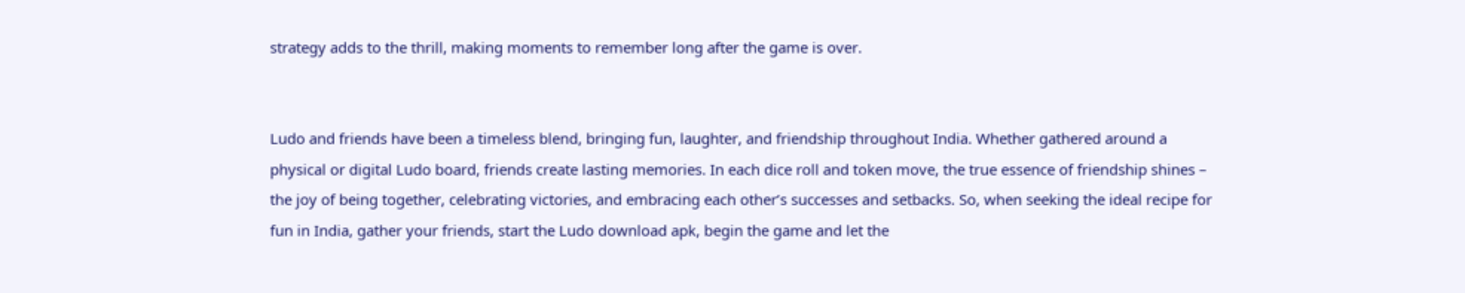strategy adds to the thrill, making moments to remember long after the game is over.


Ludo and friends have been a timeless blend, bringing fun, laughter, and friendship throughout India. Whether gathered around a physical or digital Ludo board, friends create lasting memories. In each dice roll and token move, the true essence of friendship shines – the joy of being together, celebrating victories, and embracing each other’s successes and setbacks. So, when seeking the ideal recipe for fun in India, gather your friends, start the Ludo download apk, begin the game and let the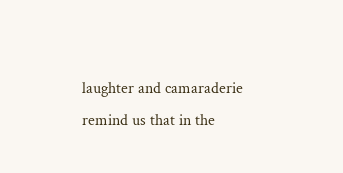laughter and camaraderie remind us that in the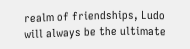realm of friendships, Ludo will always be the ultimate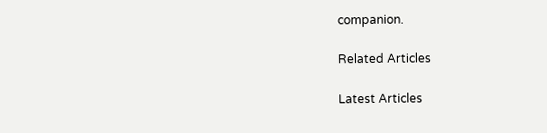companion.

Related Articles

Latest Articles